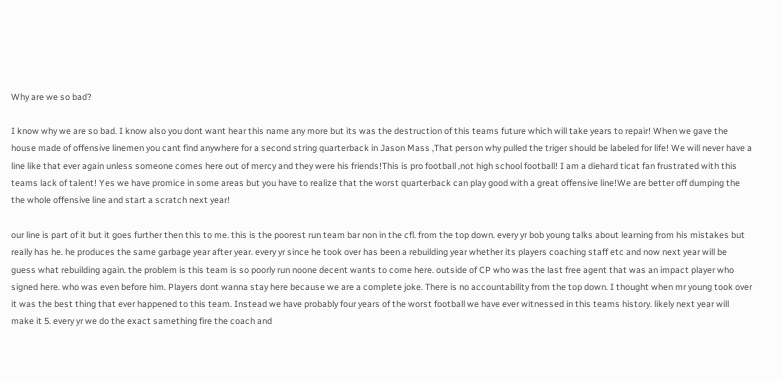Why are we so bad?

I know why we are so bad. I know also you dont want hear this name any more but its was the destruction of this teams future which will take years to repair! When we gave the house made of offensive linemen you cant find anywhere for a second string quarterback in Jason Mass ,That person why pulled the triger should be labeled for life! We will never have a line like that ever again unless someone comes here out of mercy and they were his friends!This is pro football ,not high school football! I am a diehard ticat fan frustrated with this teams lack of talent! Yes we have promice in some areas but you have to realize that the worst quarterback can play good with a great offensive line!We are better off dumping the the whole offensive line and start a scratch next year!

our line is part of it but it goes further then this to me. this is the poorest run team bar non in the cfl. from the top down. every yr bob young talks about learning from his mistakes but really has he. he produces the same garbage year after year. every yr since he took over has been a rebuilding year whether its players coaching staff etc and now next year will be guess what rebuilding again. the problem is this team is so poorly run noone decent wants to come here. outside of CP who was the last free agent that was an impact player who signed here. who was even before him. Players dont wanna stay here because we are a complete joke. There is no accountability from the top down. I thought when mr young took over it was the best thing that ever happened to this team. Instead we have probably four years of the worst football we have ever witnessed in this teams history. likely next year will make it 5. every yr we do the exact samething fire the coach and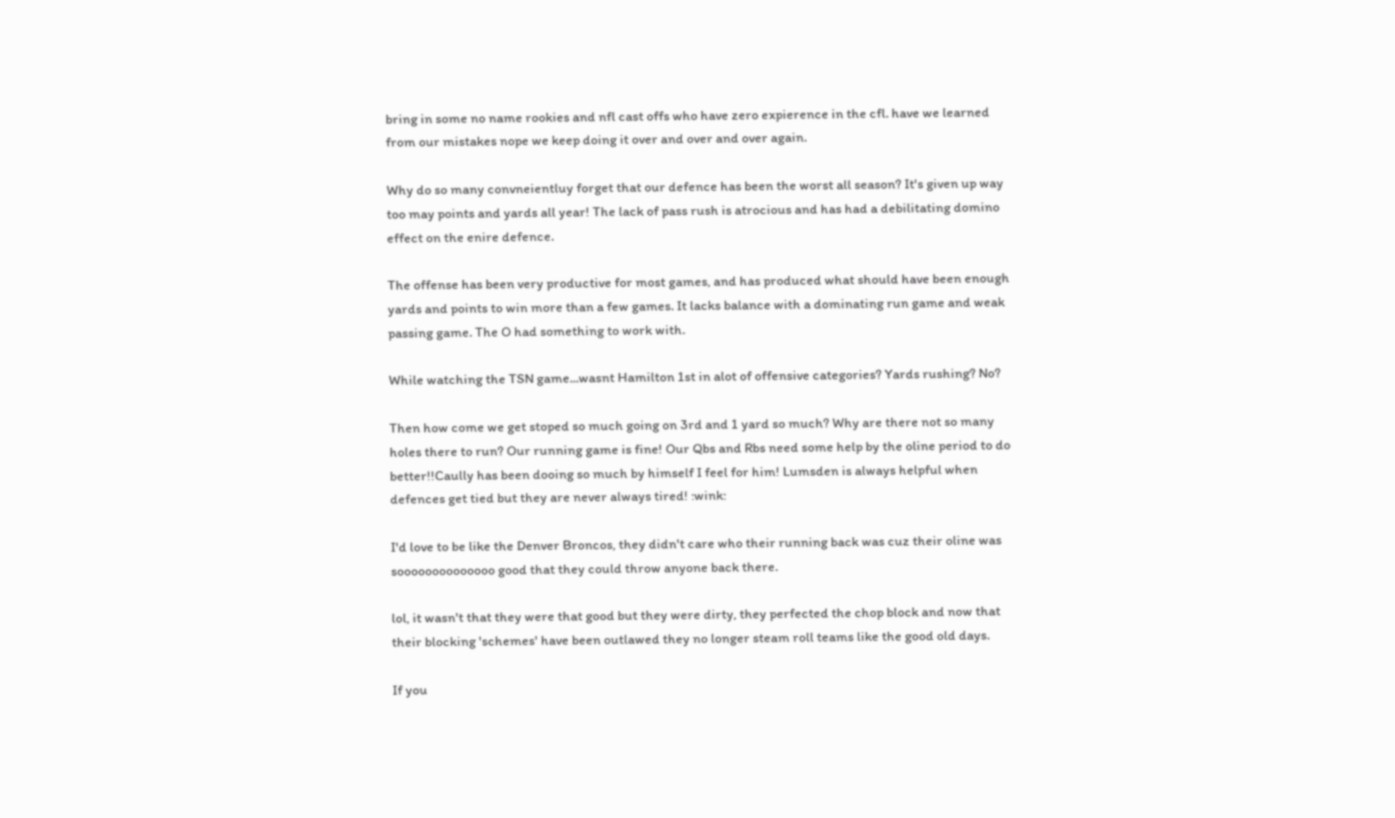bring in some no name rookies and nfl cast offs who have zero expierence in the cfl. have we learned from our mistakes nope we keep doing it over and over and over again.

Why do so many convneientluy forget that our defence has been the worst all season? It's given up way too may points and yards all year! The lack of pass rush is atrocious and has had a debilitating domino effect on the enire defence.

The offense has been very productive for most games, and has produced what should have been enough yards and points to win more than a few games. It lacks balance with a dominating run game and weak passing game. The O had something to work with.

While watching the TSN game...wasnt Hamilton 1st in alot of offensive categories? Yards rushing? No?

Then how come we get stoped so much going on 3rd and 1 yard so much? Why are there not so many holes there to run? Our running game is fine! Our Qbs and Rbs need some help by the oline period to do better!!Caully has been dooing so much by himself I feel for him! Lumsden is always helpful when defences get tied but they are never always tired! :wink:

I'd love to be like the Denver Broncos, they didn't care who their running back was cuz their oline was soooooooooooooo good that they could throw anyone back there.

lol, it wasn't that they were that good but they were dirty, they perfected the chop block and now that their blocking 'schemes' have been outlawed they no longer steam roll teams like the good old days.

If you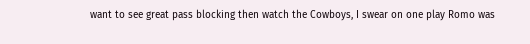want to see great pass blocking then watch the Cowboys, I swear on one play Romo was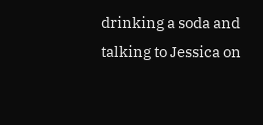drinking a soda and talking to Jessica on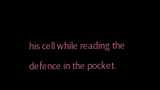his cell while reading the defence in the pocket.